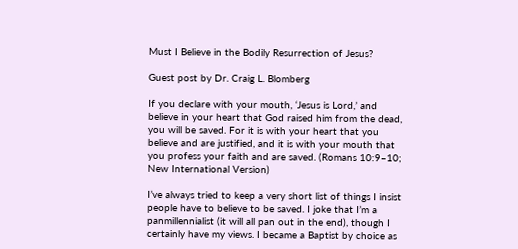Must I Believe in the Bodily Resurrection of Jesus?

Guest post by Dr. Craig L. Blomberg

If you declare with your mouth, ‘Jesus is Lord,’ and believe in your heart that God raised him from the dead, you will be saved. For it is with your heart that you believe and are justified, and it is with your mouth that you profess your faith and are saved. (Romans 10:9–10; New International Version)

I’ve always tried to keep a very short list of things I insist people have to believe to be saved. I joke that I’m a panmillennialist (it will all pan out in the end), though I certainly have my views. I became a Baptist by choice as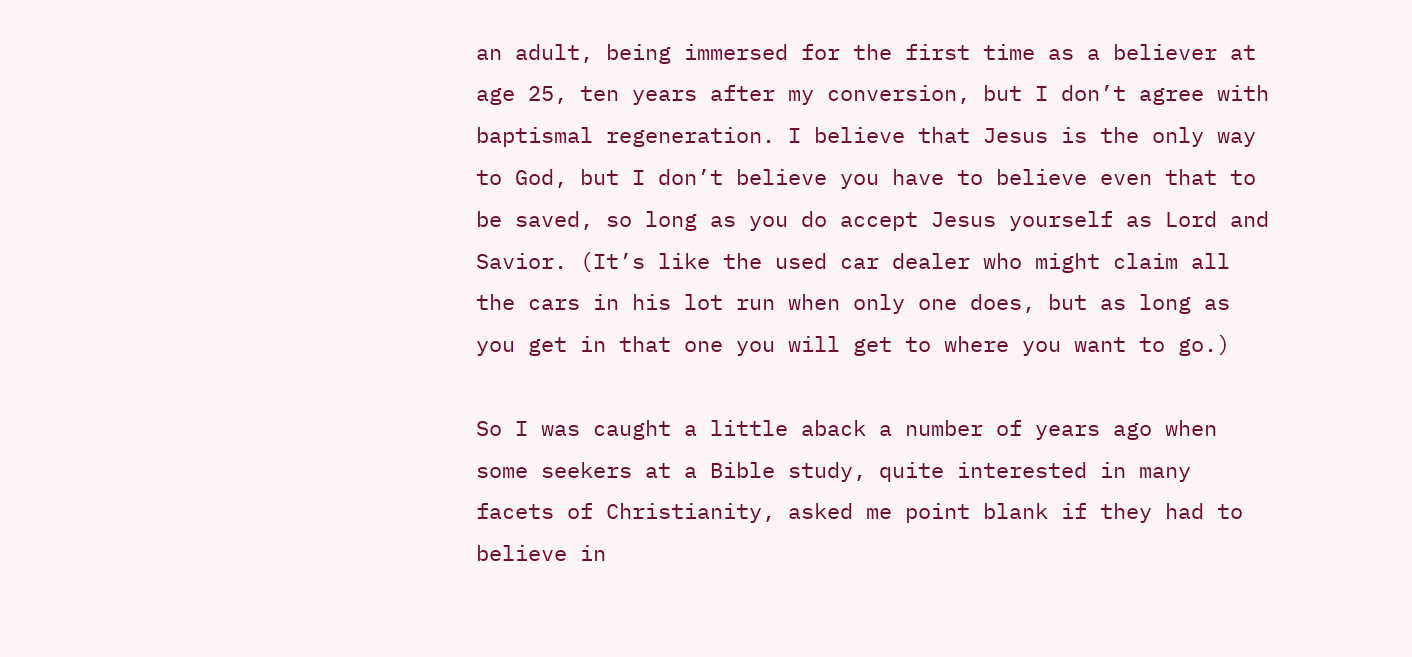an adult, being immersed for the first time as a believer at age 25, ten years after my conversion, but I don’t agree with baptismal regeneration. I believe that Jesus is the only way to God, but I don’t believe you have to believe even that to be saved, so long as you do accept Jesus yourself as Lord and Savior. (It’s like the used car dealer who might claim all the cars in his lot run when only one does, but as long as you get in that one you will get to where you want to go.)

So I was caught a little aback a number of years ago when some seekers at a Bible study, quite interested in many facets of Christianity, asked me point blank if they had to believe in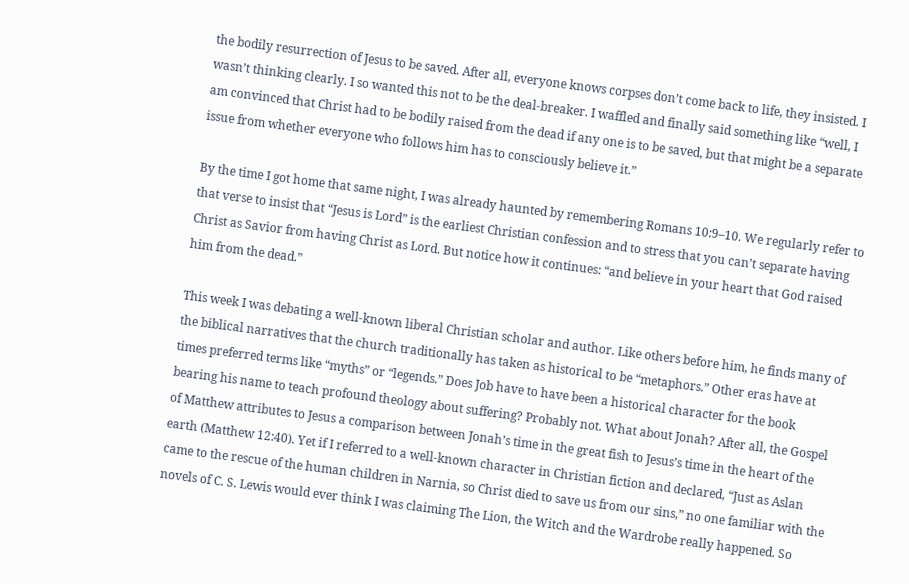the bodily resurrection of Jesus to be saved. After all, everyone knows corpses don’t come back to life, they insisted. I wasn’t thinking clearly. I so wanted this not to be the deal-breaker. I waffled and finally said something like “well, I am convinced that Christ had to be bodily raised from the dead if any one is to be saved, but that might be a separate issue from whether everyone who follows him has to consciously believe it.”

By the time I got home that same night, I was already haunted by remembering Romans 10:9–10. We regularly refer to that verse to insist that “Jesus is Lord” is the earliest Christian confession and to stress that you can’t separate having Christ as Savior from having Christ as Lord. But notice how it continues: “and believe in your heart that God raised him from the dead.”

This week I was debating a well-known liberal Christian scholar and author. Like others before him, he finds many of the biblical narratives that the church traditionally has taken as historical to be “metaphors.” Other eras have at times preferred terms like “myths” or “legends.” Does Job have to have been a historical character for the book bearing his name to teach profound theology about suffering? Probably not. What about Jonah? After all, the Gospel of Matthew attributes to Jesus a comparison between Jonah’s time in the great fish to Jesus’s time in the heart of the earth (Matthew 12:40). Yet if I referred to a well-known character in Christian fiction and declared, “Just as Aslan came to the rescue of the human children in Narnia, so Christ died to save us from our sins,” no one familiar with the novels of C. S. Lewis would ever think I was claiming The Lion, the Witch and the Wardrobe really happened. So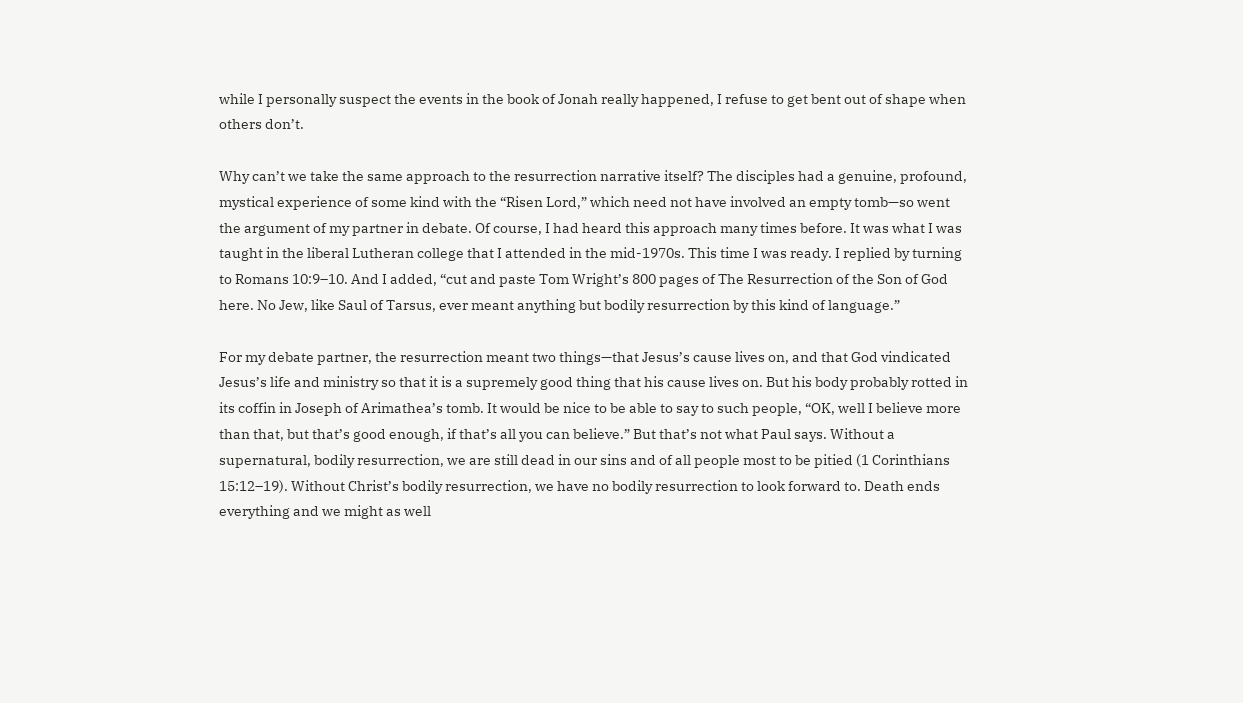while I personally suspect the events in the book of Jonah really happened, I refuse to get bent out of shape when others don’t.

Why can’t we take the same approach to the resurrection narrative itself? The disciples had a genuine, profound, mystical experience of some kind with the “Risen Lord,” which need not have involved an empty tomb—so went the argument of my partner in debate. Of course, I had heard this approach many times before. It was what I was taught in the liberal Lutheran college that I attended in the mid-1970s. This time I was ready. I replied by turning to Romans 10:9–10. And I added, “cut and paste Tom Wright’s 800 pages of The Resurrection of the Son of God here. No Jew, like Saul of Tarsus, ever meant anything but bodily resurrection by this kind of language.”

For my debate partner, the resurrection meant two things—that Jesus’s cause lives on, and that God vindicated Jesus’s life and ministry so that it is a supremely good thing that his cause lives on. But his body probably rotted in its coffin in Joseph of Arimathea’s tomb. It would be nice to be able to say to such people, “OK, well I believe more than that, but that’s good enough, if that’s all you can believe.” But that’s not what Paul says. Without a supernatural, bodily resurrection, we are still dead in our sins and of all people most to be pitied (1 Corinthians 15:12–19). Without Christ’s bodily resurrection, we have no bodily resurrection to look forward to. Death ends everything and we might as well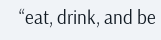“eat, drink, and be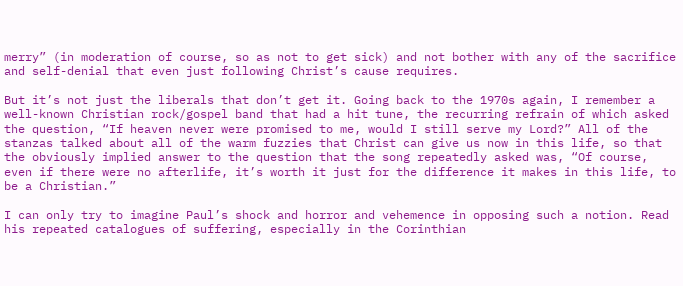merry” (in moderation of course, so as not to get sick) and not bother with any of the sacrifice and self-denial that even just following Christ’s cause requires.

But it’s not just the liberals that don’t get it. Going back to the 1970s again, I remember a well-known Christian rock/gospel band that had a hit tune, the recurring refrain of which asked the question, “If heaven never were promised to me, would I still serve my Lord?” All of the stanzas talked about all of the warm fuzzies that Christ can give us now in this life, so that the obviously implied answer to the question that the song repeatedly asked was, “Of course, even if there were no afterlife, it’s worth it just for the difference it makes in this life, to be a Christian.”

I can only try to imagine Paul’s shock and horror and vehemence in opposing such a notion. Read his repeated catalogues of suffering, especially in the Corinthian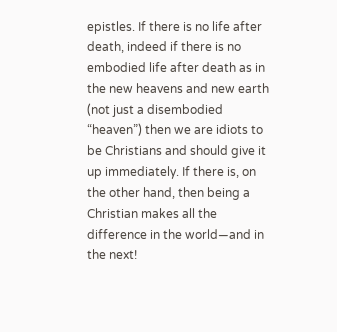epistles. If there is no life after death, indeed if there is no embodied life after death as in the new heavens and new earth (not just a disembodied “heaven”) then we are idiots to be Christians and should give it up immediately. If there is, on the other hand, then being a Christian makes all the difference in the world—and in the next!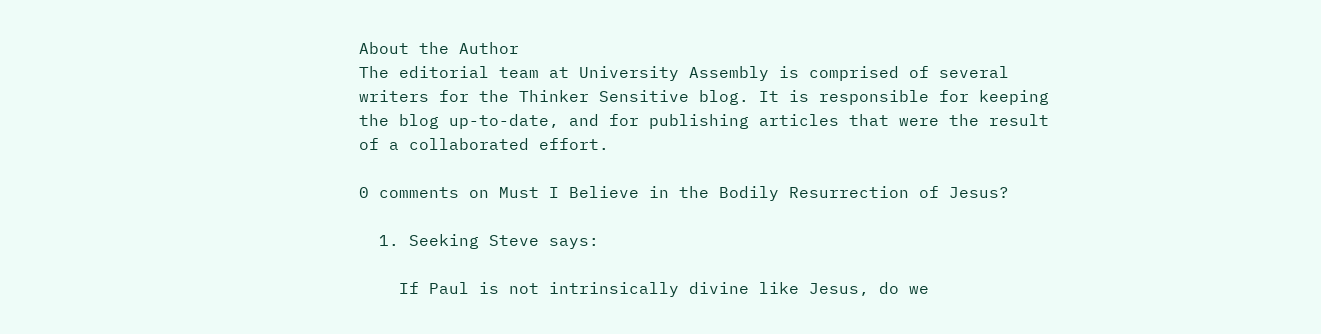About the Author
The editorial team at University Assembly is comprised of several writers for the Thinker Sensitive blog. It is responsible for keeping the blog up-to-date, and for publishing articles that were the result of a collaborated effort.

0 comments on Must I Believe in the Bodily Resurrection of Jesus?

  1. Seeking Steve says:

    If Paul is not intrinsically divine like Jesus, do we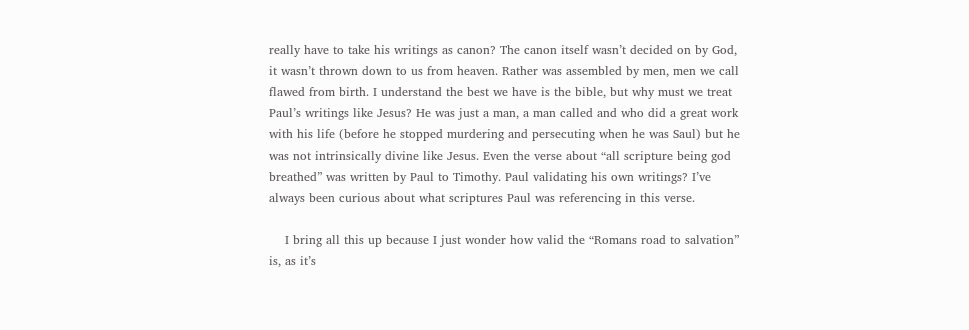really have to take his writings as canon? The canon itself wasn’t decided on by God, it wasn’t thrown down to us from heaven. Rather was assembled by men, men we call flawed from birth. I understand the best we have is the bible, but why must we treat Paul’s writings like Jesus? He was just a man, a man called and who did a great work with his life (before he stopped murdering and persecuting when he was Saul) but he was not intrinsically divine like Jesus. Even the verse about “all scripture being god breathed” was written by Paul to Timothy. Paul validating his own writings? I’ve always been curious about what scriptures Paul was referencing in this verse.

    I bring all this up because I just wonder how valid the “Romans road to salvation” is, as it’s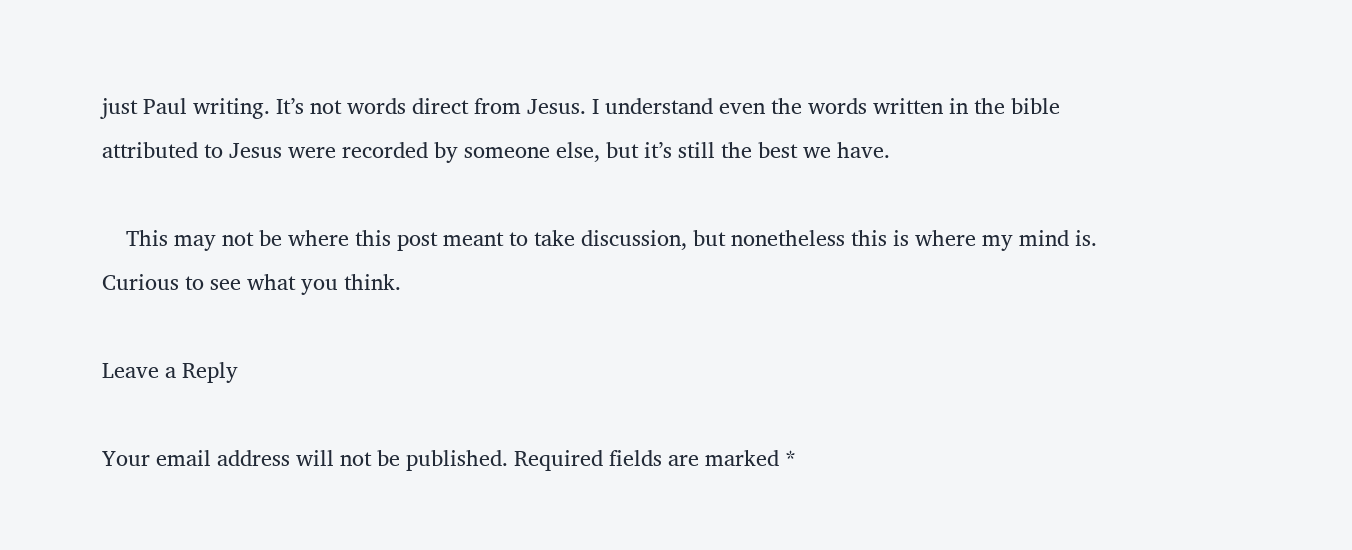just Paul writing. It’s not words direct from Jesus. I understand even the words written in the bible attributed to Jesus were recorded by someone else, but it’s still the best we have.

    This may not be where this post meant to take discussion, but nonetheless this is where my mind is. Curious to see what you think.

Leave a Reply

Your email address will not be published. Required fields are marked *